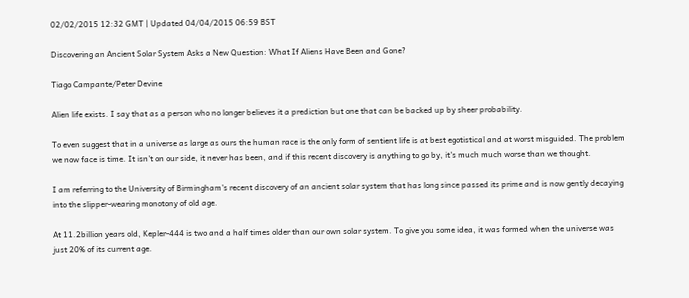02/02/2015 12:32 GMT | Updated 04/04/2015 06:59 BST

Discovering an Ancient Solar System Asks a New Question: What If Aliens Have Been and Gone?

Tiago Campante/Peter Devine

Alien life exists. I say that as a person who no longer believes it a prediction but one that can be backed up by sheer probability.

To even suggest that in a universe as large as ours the human race is the only form of sentient life is at best egotistical and at worst misguided. The problem we now face is time. It isn't on our side, it never has been, and if this recent discovery is anything to go by, it's much much worse than we thought.

I am referring to the University of Birmingham's recent discovery of an ancient solar system that has long since passed its prime and is now gently decaying into the slipper-wearing monotony of old age.

At 11.2billion years old, Kepler-444 is two and a half times older than our own solar system. To give you some idea, it was formed when the universe was just 20% of its current age.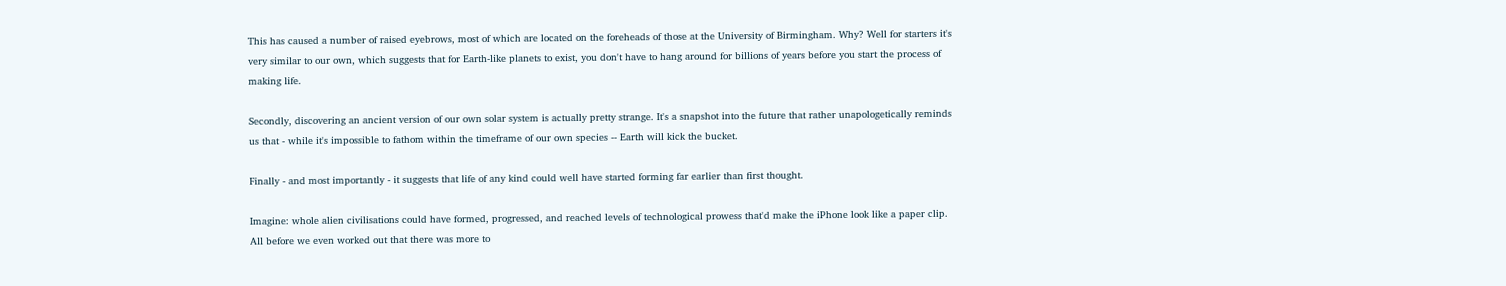This has caused a number of raised eyebrows, most of which are located on the foreheads of those at the University of Birmingham. Why? Well for starters it's very similar to our own, which suggests that for Earth-like planets to exist, you don't have to hang around for billions of years before you start the process of making life.

Secondly, discovering an ancient version of our own solar system is actually pretty strange. It's a snapshot into the future that rather unapologetically reminds us that - while it's impossible to fathom within the timeframe of our own species -- Earth will kick the bucket.

Finally - and most importantly - it suggests that life of any kind could well have started forming far earlier than first thought.

Imagine: whole alien civilisations could have formed, progressed, and reached levels of technological prowess that'd make the iPhone look like a paper clip. All before we even worked out that there was more to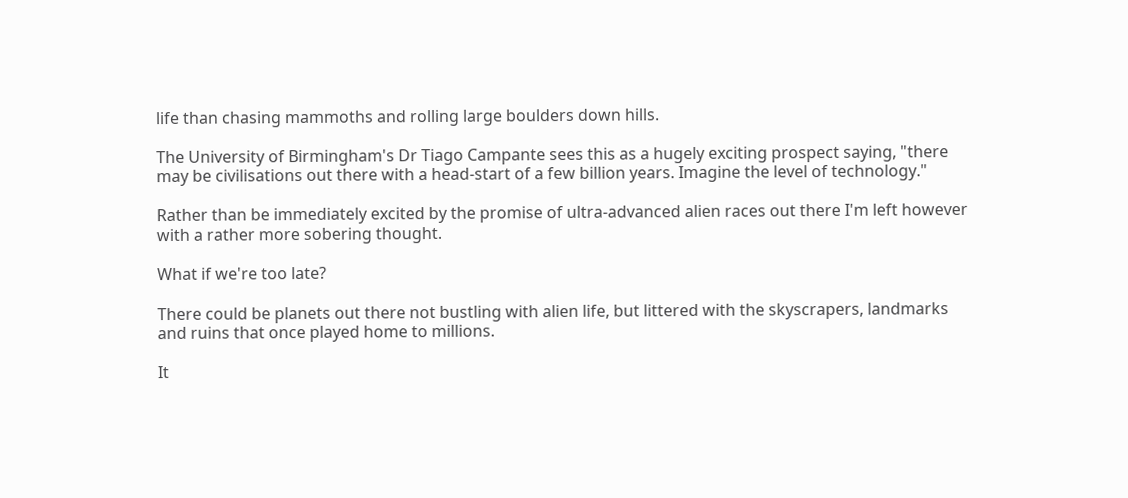life than chasing mammoths and rolling large boulders down hills.

The University of Birmingham's Dr Tiago Campante sees this as a hugely exciting prospect saying, "there may be civilisations out there with a head-start of a few billion years. Imagine the level of technology."

Rather than be immediately excited by the promise of ultra-advanced alien races out there I'm left however with a rather more sobering thought.

What if we're too late?

There could be planets out there not bustling with alien life, but littered with the skyscrapers, landmarks and ruins that once played home to millions.

It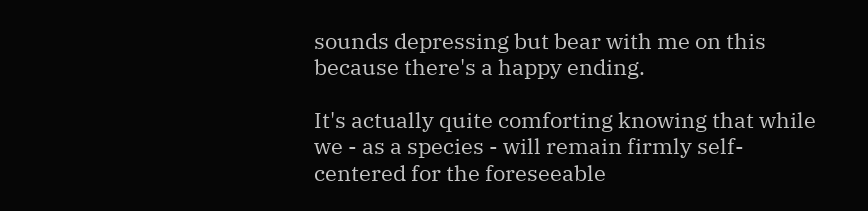sounds depressing but bear with me on this because there's a happy ending.

It's actually quite comforting knowing that while we - as a species - will remain firmly self-centered for the foreseeable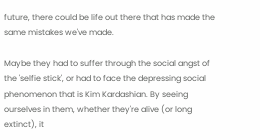future, there could be life out there that has made the same mistakes we've made.

Maybe they had to suffer through the social angst of the 'selfie stick', or had to face the depressing social phenomenon that is Kim Kardashian. By seeing ourselves in them, whether they're alive (or long extinct), it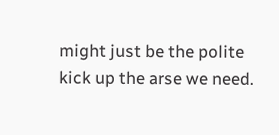might just be the polite kick up the arse we need.